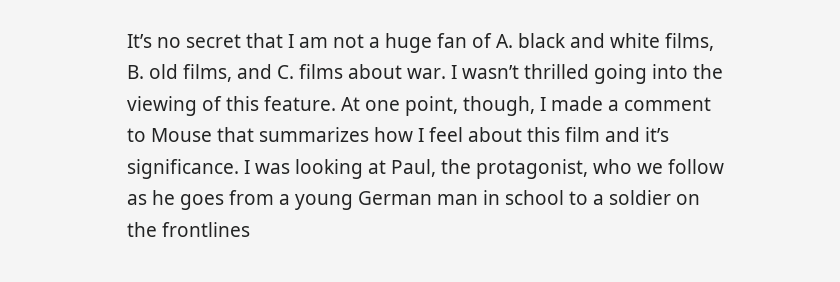It’s no secret that I am not a huge fan of A. black and white films, B. old films, and C. films about war. I wasn’t thrilled going into the viewing of this feature. At one point, though, I made a comment to Mouse that summarizes how I feel about this film and it’s significance. I was looking at Paul, the protagonist, who we follow as he goes from a young German man in school to a soldier on the frontlines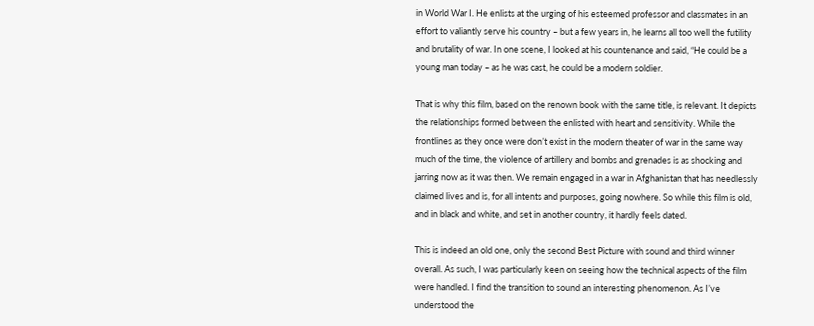in World War I. He enlists at the urging of his esteemed professor and classmates in an effort to valiantly serve his country – but a few years in, he learns all too well the futility and brutality of war. In one scene, I looked at his countenance and said, “He could be a young man today – as he was cast, he could be a modern soldier.

That is why this film, based on the renown book with the same title, is relevant. It depicts the relationships formed between the enlisted with heart and sensitivity. While the frontlines as they once were don’t exist in the modern theater of war in the same way much of the time, the violence of artillery and bombs and grenades is as shocking and jarring now as it was then. We remain engaged in a war in Afghanistan that has needlessly claimed lives and is, for all intents and purposes, going nowhere. So while this film is old, and in black and white, and set in another country, it hardly feels dated.

This is indeed an old one, only the second Best Picture with sound and third winner overall. As such, I was particularly keen on seeing how the technical aspects of the film were handled. I find the transition to sound an interesting phenomenon. As I’ve understood the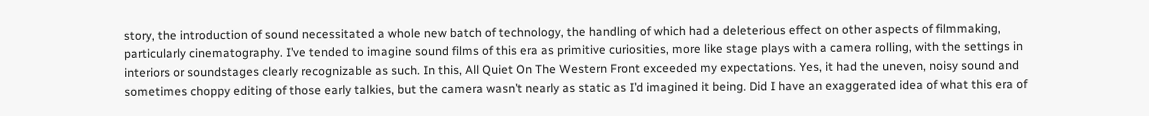story, the introduction of sound necessitated a whole new batch of technology, the handling of which had a deleterious effect on other aspects of filmmaking, particularly cinematography. I’ve tended to imagine sound films of this era as primitive curiosities, more like stage plays with a camera rolling, with the settings in interiors or soundstages clearly recognizable as such. In this, All Quiet On The Western Front exceeded my expectations. Yes, it had the uneven, noisy sound and sometimes choppy editing of those early talkies, but the camera wasn’t nearly as static as I’d imagined it being. Did I have an exaggerated idea of what this era of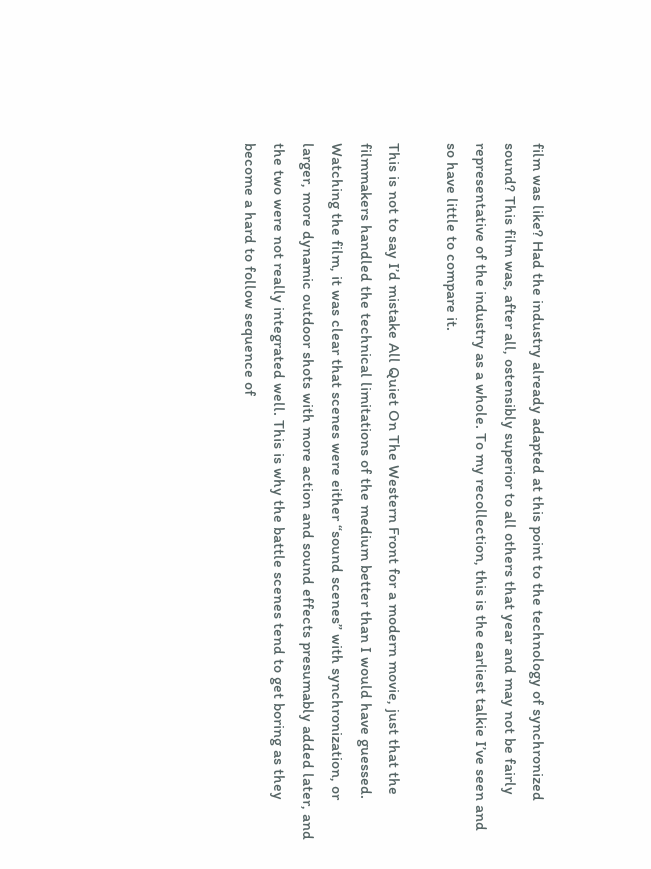film was like? Had the industry already adapted at this point to the technology of synchronized sound? This film was, after all, ostensibly superior to all others that year and may not be fairly representative of the industry as a whole. To my recollection, this is the earliest talkie I’ve seen and so have little to compare it.

This is not to say I’d mistake All Quiet On The Western Front for a modern movie, just that the filmmakers handled the technical limitations of the medium better than I would have guessed. Watching the film, it was clear that scenes were either “sound scenes” with synchronization, or larger, more dynamic outdoor shots with more action and sound effects presumably added later, and the two were not really integrated well. This is why the battle scenes tend to get boring as they become a hard to follow sequence of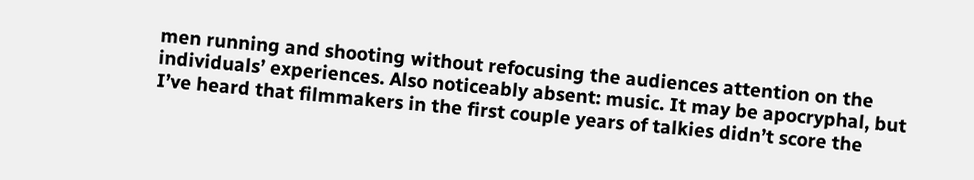men running and shooting without refocusing the audiences attention on the individuals’ experiences. Also noticeably absent: music. It may be apocryphal, but I’ve heard that filmmakers in the first couple years of talkies didn’t score the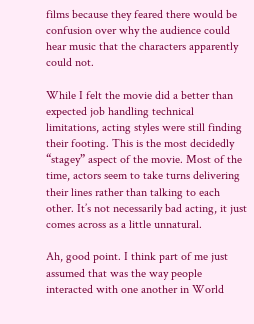films because they feared there would be confusion over why the audience could hear music that the characters apparently could not.

While I felt the movie did a better than expected job handling technical limitations, acting styles were still finding their footing. This is the most decidedly “stagey” aspect of the movie. Most of the time, actors seem to take turns delivering their lines rather than talking to each other. It’s not necessarily bad acting, it just comes across as a little unnatural.

Ah, good point. I think part of me just assumed that was the way people interacted with one another in World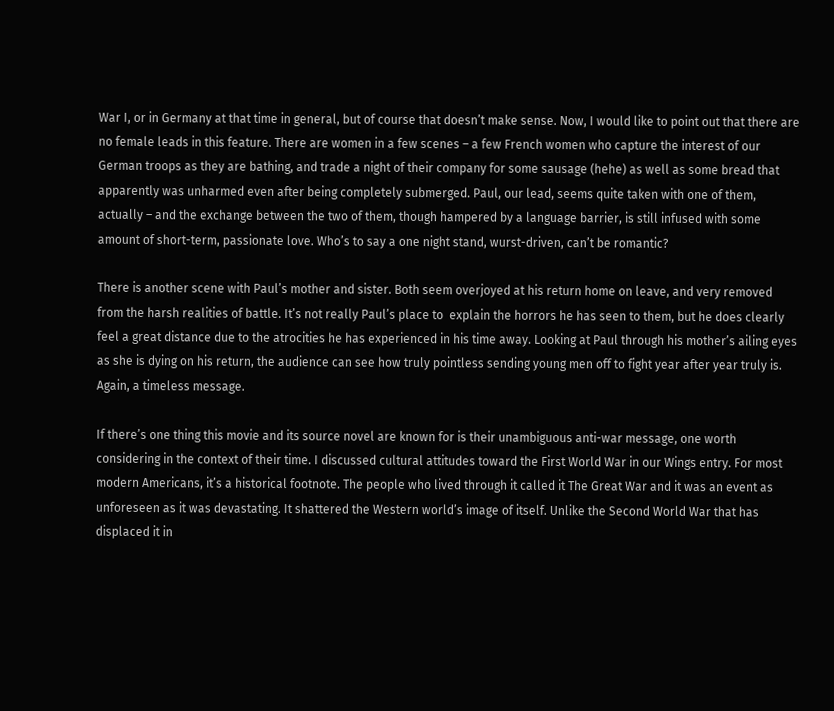War I, or in Germany at that time in general, but of course that doesn’t make sense. Now, I would like to point out that there are no female leads in this feature. There are women in a few scenes – a few French women who capture the interest of our German troops as they are bathing, and trade a night of their company for some sausage (hehe) as well as some bread that apparently was unharmed even after being completely submerged. Paul, our lead, seems quite taken with one of them, actually – and the exchange between the two of them, though hampered by a language barrier, is still infused with some amount of short-term, passionate love. Who’s to say a one night stand, wurst-driven, can’t be romantic?

There is another scene with Paul’s mother and sister. Both seem overjoyed at his return home on leave, and very removed from the harsh realities of battle. It’s not really Paul’s place to  explain the horrors he has seen to them, but he does clearly feel a great distance due to the atrocities he has experienced in his time away. Looking at Paul through his mother’s ailing eyes as she is dying on his return, the audience can see how truly pointless sending young men off to fight year after year truly is. Again, a timeless message.

If there’s one thing this movie and its source novel are known for is their unambiguous anti-war message, one worth considering in the context of their time. I discussed cultural attitudes toward the First World War in our Wings entry. For most modern Americans, it’s a historical footnote. The people who lived through it called it The Great War and it was an event as unforeseen as it was devastating. It shattered the Western world’s image of itself. Unlike the Second World War that has displaced it in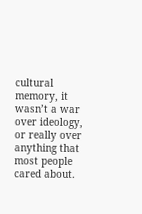cultural memory, it wasn’t a war over ideology, or really over anything that most people cared about.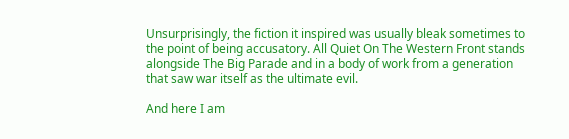Unsurprisingly, the fiction it inspired was usually bleak sometimes to the point of being accusatory. All Quiet On The Western Front stands alongside The Big Parade and in a body of work from a generation that saw war itself as the ultimate evil.

And here I am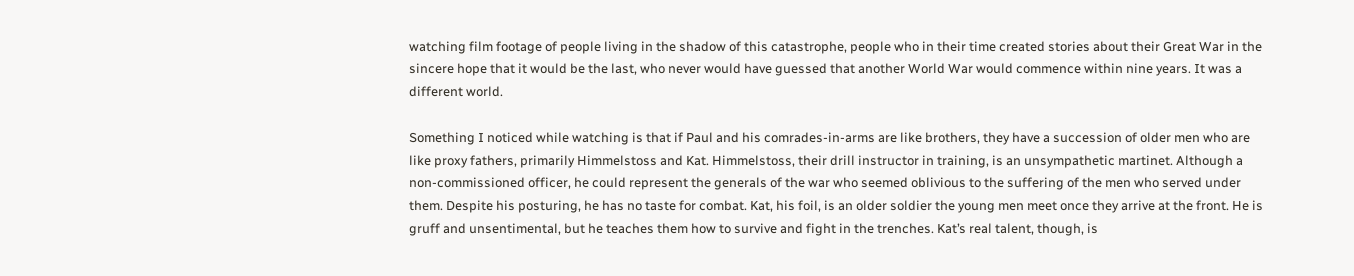watching film footage of people living in the shadow of this catastrophe, people who in their time created stories about their Great War in the sincere hope that it would be the last, who never would have guessed that another World War would commence within nine years. It was a different world.

Something I noticed while watching is that if Paul and his comrades-in-arms are like brothers, they have a succession of older men who are like proxy fathers, primarily Himmelstoss and Kat. Himmelstoss, their drill instructor in training, is an unsympathetic martinet. Although a non-commissioned officer, he could represent the generals of the war who seemed oblivious to the suffering of the men who served under them. Despite his posturing, he has no taste for combat. Kat, his foil, is an older soldier the young men meet once they arrive at the front. He is gruff and unsentimental, but he teaches them how to survive and fight in the trenches. Kat’s real talent, though, is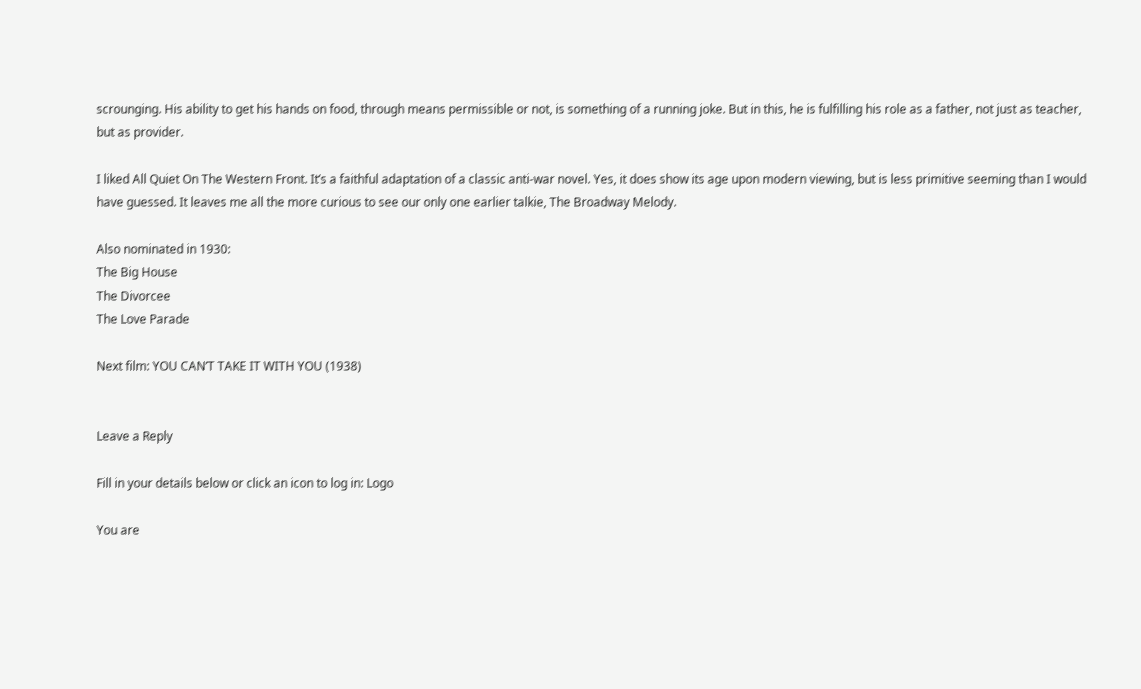scrounging. His ability to get his hands on food, through means permissible or not, is something of a running joke. But in this, he is fulfilling his role as a father, not just as teacher, but as provider.

I liked All Quiet On The Western Front. It’s a faithful adaptation of a classic anti-war novel. Yes, it does show its age upon modern viewing, but is less primitive seeming than I would have guessed. It leaves me all the more curious to see our only one earlier talkie, The Broadway Melody.

Also nominated in 1930:
The Big House
The Divorcee
The Love Parade

Next film: YOU CAN’T TAKE IT WITH YOU (1938)


Leave a Reply

Fill in your details below or click an icon to log in: Logo

You are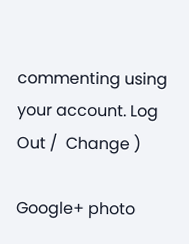commenting using your account. Log Out /  Change )

Google+ photo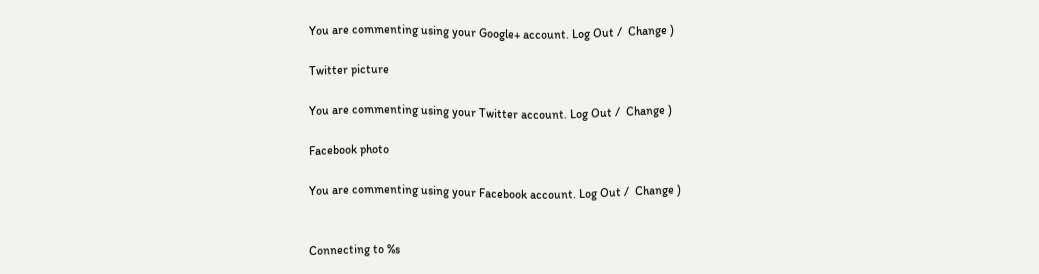You are commenting using your Google+ account. Log Out /  Change )

Twitter picture

You are commenting using your Twitter account. Log Out /  Change )

Facebook photo

You are commenting using your Facebook account. Log Out /  Change )


Connecting to %s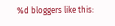%d bloggers like this: